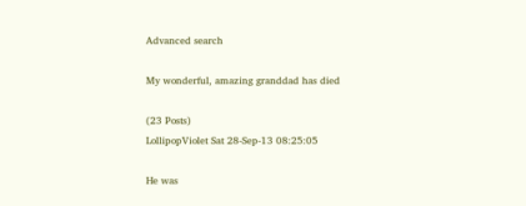Advanced search

My wonderful, amazing granddad has died

(23 Posts)
LollipopViolet Sat 28-Sep-13 08:25:05

He was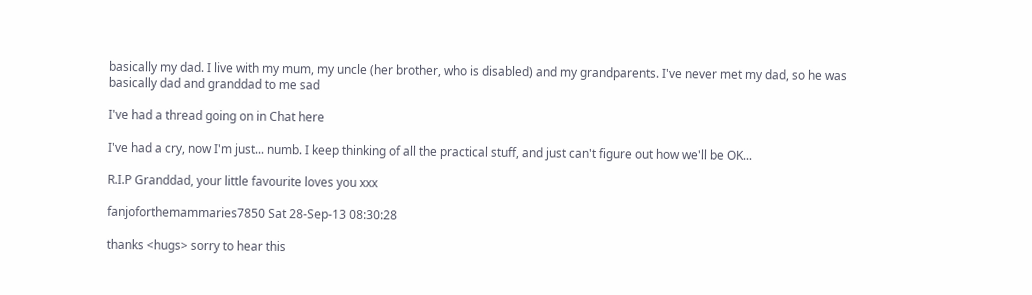basically my dad. I live with my mum, my uncle (her brother, who is disabled) and my grandparents. I've never met my dad, so he was basically dad and granddad to me sad

I've had a thread going on in Chat here

I've had a cry, now I'm just... numb. I keep thinking of all the practical stuff, and just can't figure out how we'll be OK...

R.I.P Granddad, your little favourite loves you xxx

fanjoforthemammaries7850 Sat 28-Sep-13 08:30:28

thanks <hugs> sorry to hear this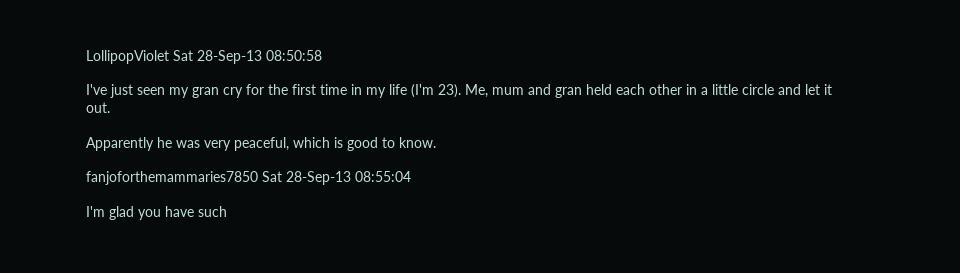LollipopViolet Sat 28-Sep-13 08:50:58

I've just seen my gran cry for the first time in my life (I'm 23). Me, mum and gran held each other in a little circle and let it out.

Apparently he was very peaceful, which is good to know.

fanjoforthemammaries7850 Sat 28-Sep-13 08:55:04

I'm glad you have such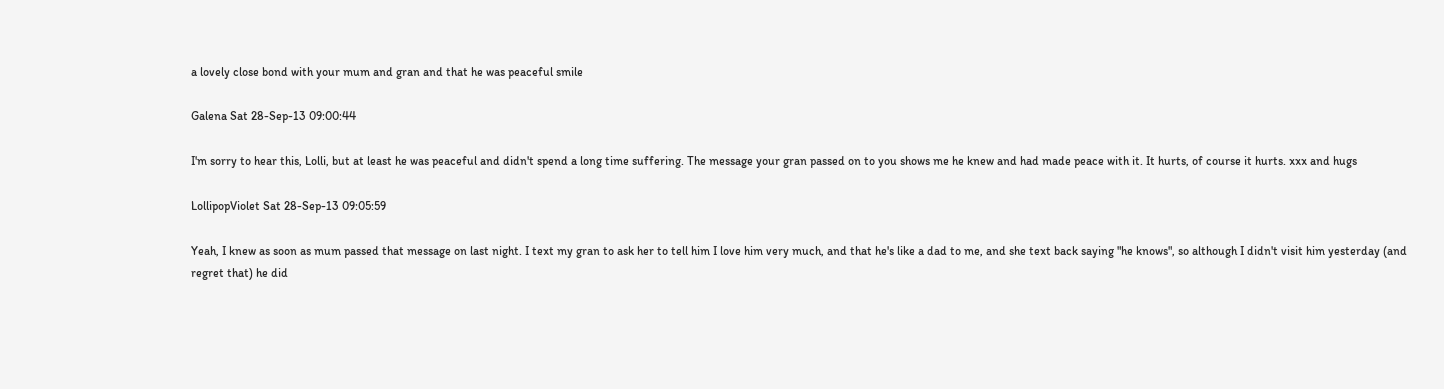a lovely close bond with your mum and gran and that he was peaceful smile

Galena Sat 28-Sep-13 09:00:44

I'm sorry to hear this, Lolli, but at least he was peaceful and didn't spend a long time suffering. The message your gran passed on to you shows me he knew and had made peace with it. It hurts, of course it hurts. xxx and hugs

LollipopViolet Sat 28-Sep-13 09:05:59

Yeah, I knew as soon as mum passed that message on last night. I text my gran to ask her to tell him I love him very much, and that he's like a dad to me, and she text back saying "he knows", so although I didn't visit him yesterday (and regret that) he did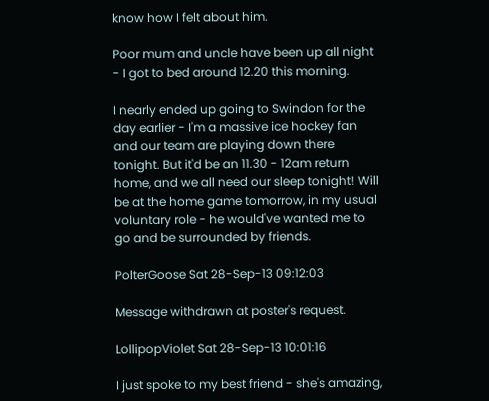know how I felt about him.

Poor mum and uncle have been up all night - I got to bed around 12.20 this morning.

I nearly ended up going to Swindon for the day earlier - I'm a massive ice hockey fan and our team are playing down there tonight. But it'd be an 11.30 - 12am return home, and we all need our sleep tonight! Will be at the home game tomorrow, in my usual voluntary role - he would've wanted me to go and be surrounded by friends.

PolterGoose Sat 28-Sep-13 09:12:03

Message withdrawn at poster's request.

LollipopViolet Sat 28-Sep-13 10:01:16

I just spoke to my best friend - she's amazing,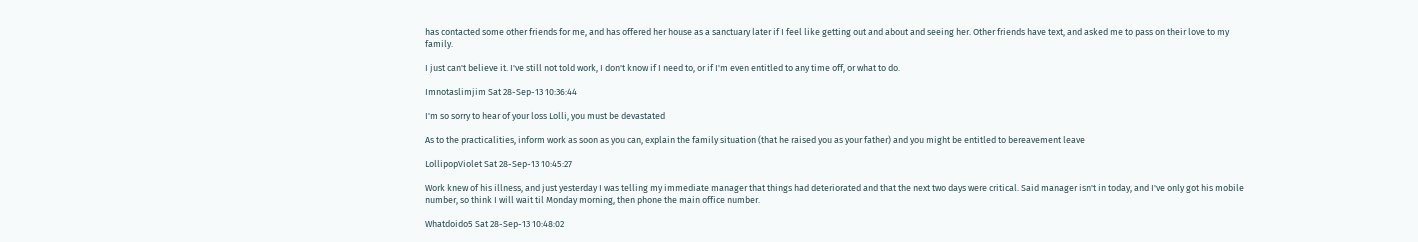has contacted some other friends for me, and has offered her house as a sanctuary later if I feel like getting out and about and seeing her. Other friends have text, and asked me to pass on their love to my family.

I just can't believe it. I've still not told work, I don't know if I need to, or if I'm even entitled to any time off, or what to do.

Imnotaslimjim Sat 28-Sep-13 10:36:44

I'm so sorry to hear of your loss Lolli, you must be devastated

As to the practicalities, inform work as soon as you can, explain the family situation (that he raised you as your father) and you might be entitled to bereavement leave

LollipopViolet Sat 28-Sep-13 10:45:27

Work knew of his illness, and just yesterday I was telling my immediate manager that things had deteriorated and that the next two days were critical. Said manager isn't in today, and I've only got his mobile number, so think I will wait til Monday morning, then phone the main office number.

Whatdoido5 Sat 28-Sep-13 10:48:02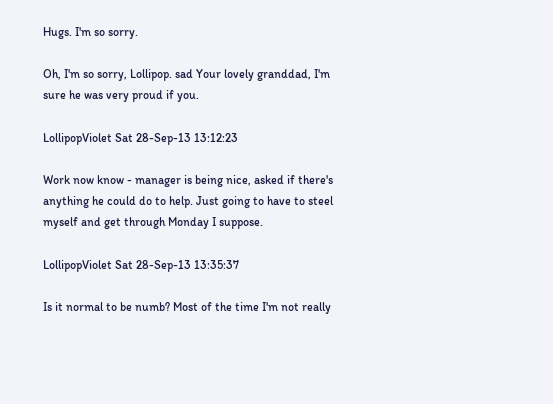Hugs. I'm so sorry.

Oh, I'm so sorry, Lollipop. sad Your lovely granddad, I'm sure he was very proud if you.

LollipopViolet Sat 28-Sep-13 13:12:23

Work now know - manager is being nice, asked if there's anything he could do to help. Just going to have to steel myself and get through Monday I suppose.

LollipopViolet Sat 28-Sep-13 13:35:37

Is it normal to be numb? Most of the time I'm not really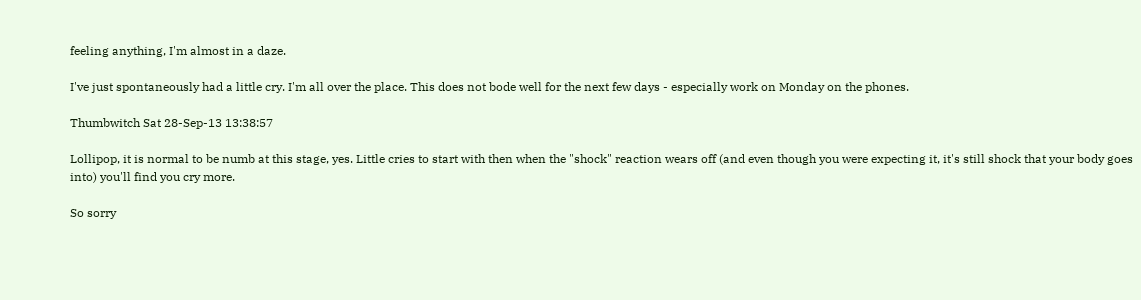feeling anything, I'm almost in a daze.

I've just spontaneously had a little cry. I'm all over the place. This does not bode well for the next few days - especially work on Monday on the phones.

Thumbwitch Sat 28-Sep-13 13:38:57

Lollipop, it is normal to be numb at this stage, yes. Little cries to start with then when the "shock" reaction wears off (and even though you were expecting it, it's still shock that your body goes into) you'll find you cry more.

So sorry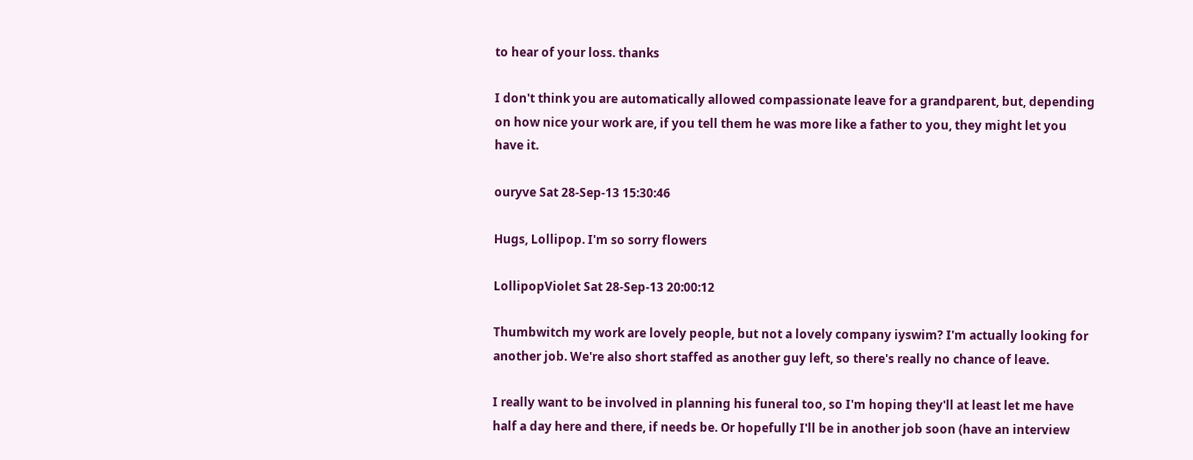to hear of your loss. thanks

I don't think you are automatically allowed compassionate leave for a grandparent, but, depending on how nice your work are, if you tell them he was more like a father to you, they might let you have it.

ouryve Sat 28-Sep-13 15:30:46

Hugs, Lollipop. I'm so sorry flowers

LollipopViolet Sat 28-Sep-13 20:00:12

Thumbwitch my work are lovely people, but not a lovely company iyswim? I'm actually looking for another job. We're also short staffed as another guy left, so there's really no chance of leave.

I really want to be involved in planning his funeral too, so I'm hoping they'll at least let me have half a day here and there, if needs be. Or hopefully I'll be in another job soon (have an interview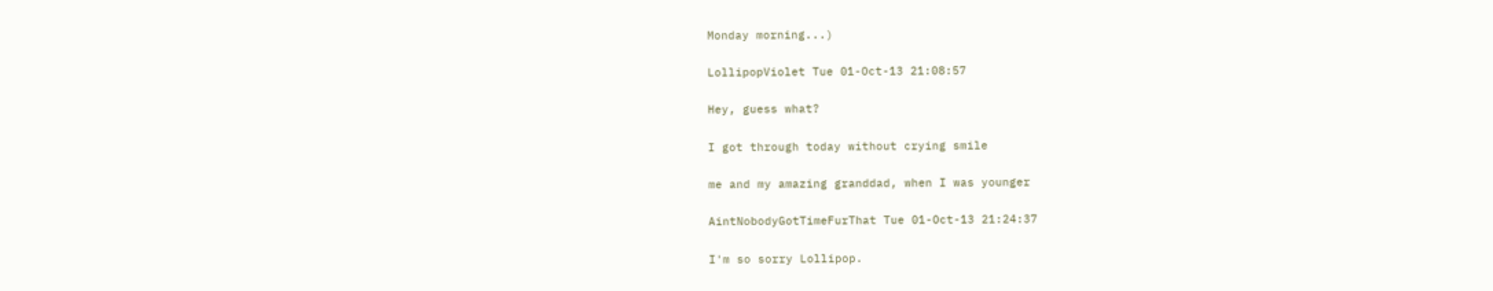Monday morning...)

LollipopViolet Tue 01-Oct-13 21:08:57

Hey, guess what?

I got through today without crying smile

me and my amazing granddad, when I was younger

AintNobodyGotTimeFurThat Tue 01-Oct-13 21:24:37

I'm so sorry Lollipop.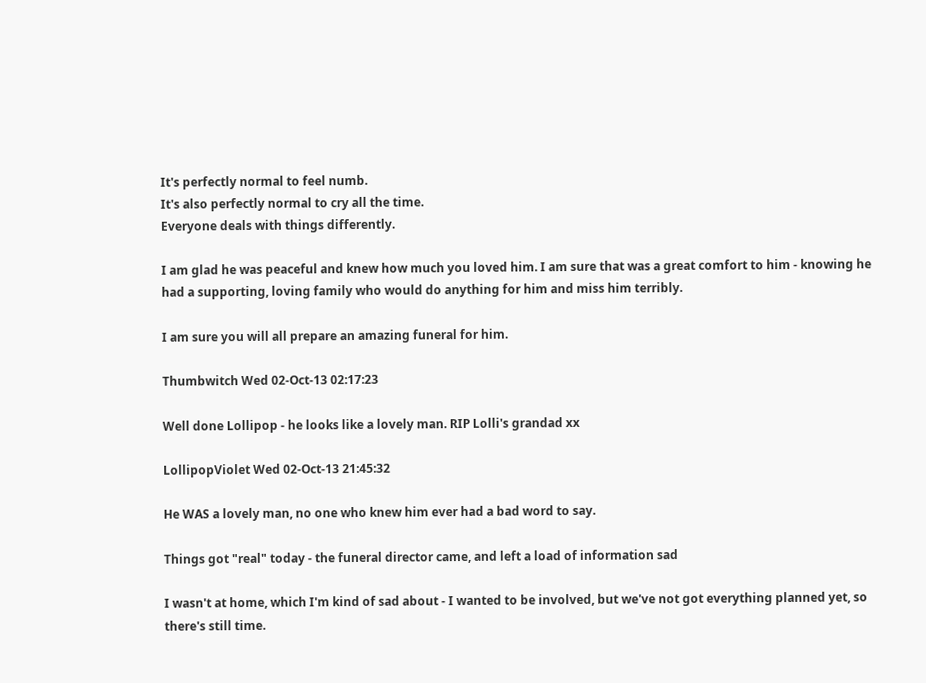It's perfectly normal to feel numb.
It's also perfectly normal to cry all the time.
Everyone deals with things differently.

I am glad he was peaceful and knew how much you loved him. I am sure that was a great comfort to him - knowing he had a supporting, loving family who would do anything for him and miss him terribly.

I am sure you will all prepare an amazing funeral for him.

Thumbwitch Wed 02-Oct-13 02:17:23

Well done Lollipop - he looks like a lovely man. RIP Lolli's grandad xx

LollipopViolet Wed 02-Oct-13 21:45:32

He WAS a lovely man, no one who knew him ever had a bad word to say.

Things got "real" today - the funeral director came, and left a load of information sad

I wasn't at home, which I'm kind of sad about - I wanted to be involved, but we've not got everything planned yet, so there's still time.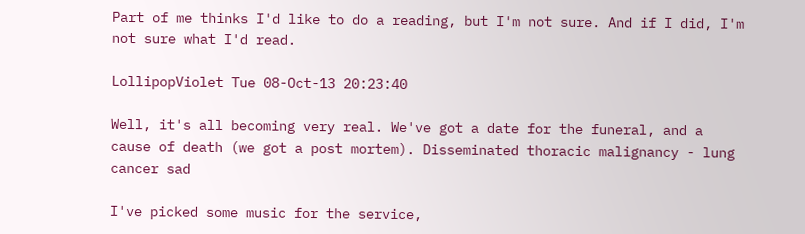Part of me thinks I'd like to do a reading, but I'm not sure. And if I did, I'm not sure what I'd read.

LollipopViolet Tue 08-Oct-13 20:23:40

Well, it's all becoming very real. We've got a date for the funeral, and a cause of death (we got a post mortem). Disseminated thoracic malignancy - lung cancer sad

I've picked some music for the service,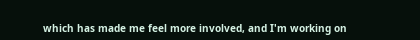which has made me feel more involved, and I'm working on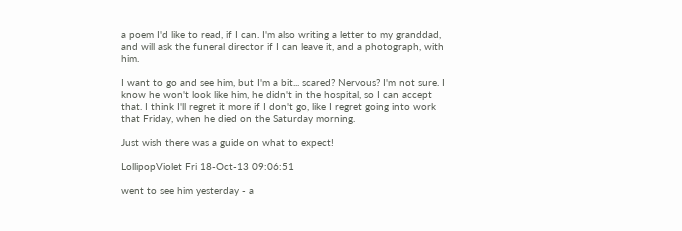a poem I'd like to read, if I can. I'm also writing a letter to my granddad, and will ask the funeral director if I can leave it, and a photograph, with him.

I want to go and see him, but I'm a bit... scared? Nervous? I'm not sure. I know he won't look like him, he didn't in the hospital, so I can accept that. I think I'll regret it more if I don't go, like I regret going into work that Friday, when he died on the Saturday morning.

Just wish there was a guide on what to expect!

LollipopViolet Fri 18-Oct-13 09:06:51

went to see him yesterday - a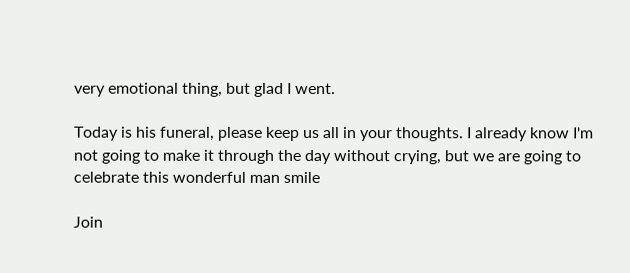very emotional thing, but glad I went.

Today is his funeral, please keep us all in your thoughts. I already know I'm not going to make it through the day without crying, but we are going to celebrate this wonderful man smile

Join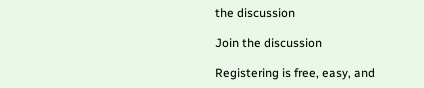the discussion

Join the discussion

Registering is free, easy, and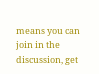means you can join in the discussion, get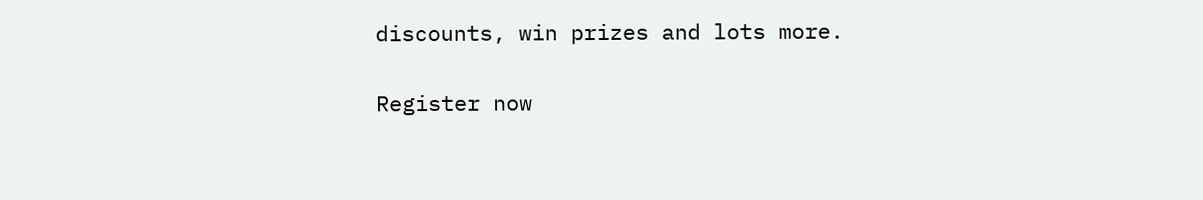discounts, win prizes and lots more.

Register now